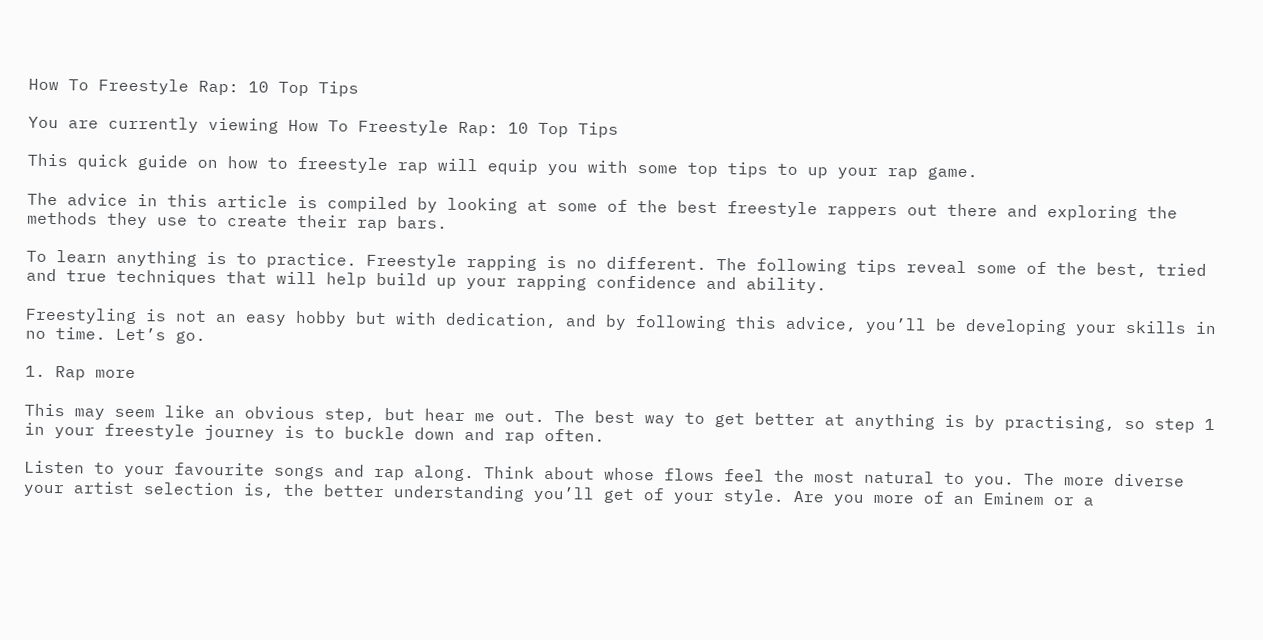How To Freestyle Rap: 10 Top Tips

You are currently viewing How To Freestyle Rap: 10 Top Tips

This quick guide on how to freestyle rap will equip you with some top tips to up your rap game.

The advice in this article is compiled by looking at some of the best freestyle rappers out there and exploring the methods they use to create their rap bars.

To learn anything is to practice. Freestyle rapping is no different. The following tips reveal some of the best, tried and true techniques that will help build up your rapping confidence and ability.

Freestyling is not an easy hobby but with dedication, and by following this advice, you’ll be developing your skills in no time. Let’s go.

1. Rap more

This may seem like an obvious step, but hear me out. The best way to get better at anything is by practising, so step 1 in your freestyle journey is to buckle down and rap often.

Listen to your favourite songs and rap along. Think about whose flows feel the most natural to you. The more diverse your artist selection is, the better understanding you’ll get of your style. Are you more of an Eminem or a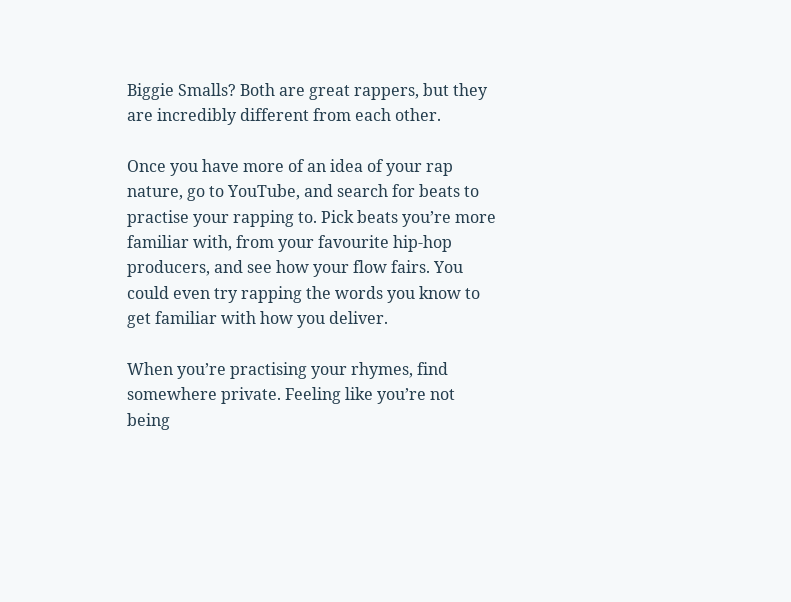Biggie Smalls? Both are great rappers, but they are incredibly different from each other.

Once you have more of an idea of your rap nature, go to YouTube, and search for beats to practise your rapping to. Pick beats you’re more familiar with, from your favourite hip-hop producers, and see how your flow fairs. You could even try rapping the words you know to get familiar with how you deliver.

When you’re practising your rhymes, find somewhere private. Feeling like you’re not being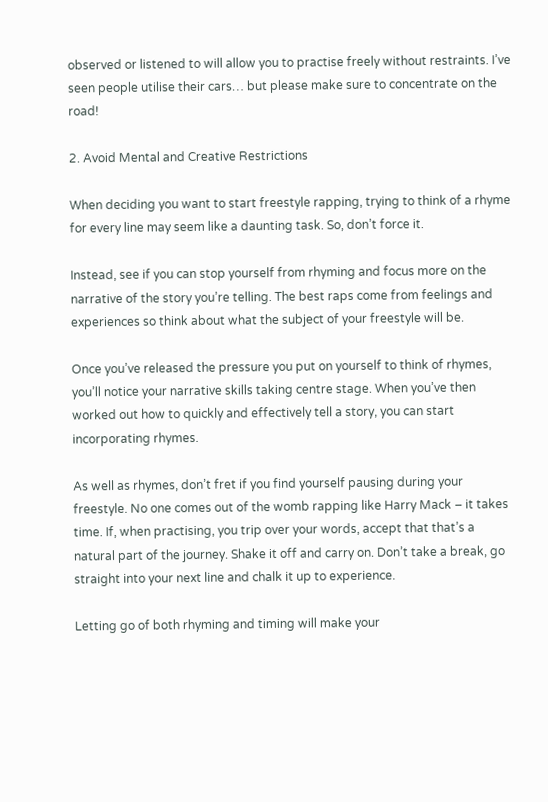observed or listened to will allow you to practise freely without restraints. I’ve seen people utilise their cars… but please make sure to concentrate on the road!

2. Avoid Mental and Creative Restrictions

When deciding you want to start freestyle rapping, trying to think of a rhyme for every line may seem like a daunting task. So, don’t force it.

Instead, see if you can stop yourself from rhyming and focus more on the narrative of the story you’re telling. The best raps come from feelings and experiences so think about what the subject of your freestyle will be.

Once you’ve released the pressure you put on yourself to think of rhymes, you’ll notice your narrative skills taking centre stage. When you’ve then worked out how to quickly and effectively tell a story, you can start incorporating rhymes.

As well as rhymes, don’t fret if you find yourself pausing during your freestyle. No one comes out of the womb rapping like Harry Mack – it takes time. If, when practising, you trip over your words, accept that that’s a natural part of the journey. Shake it off and carry on. Don’t take a break, go straight into your next line and chalk it up to experience.

Letting go of both rhyming and timing will make your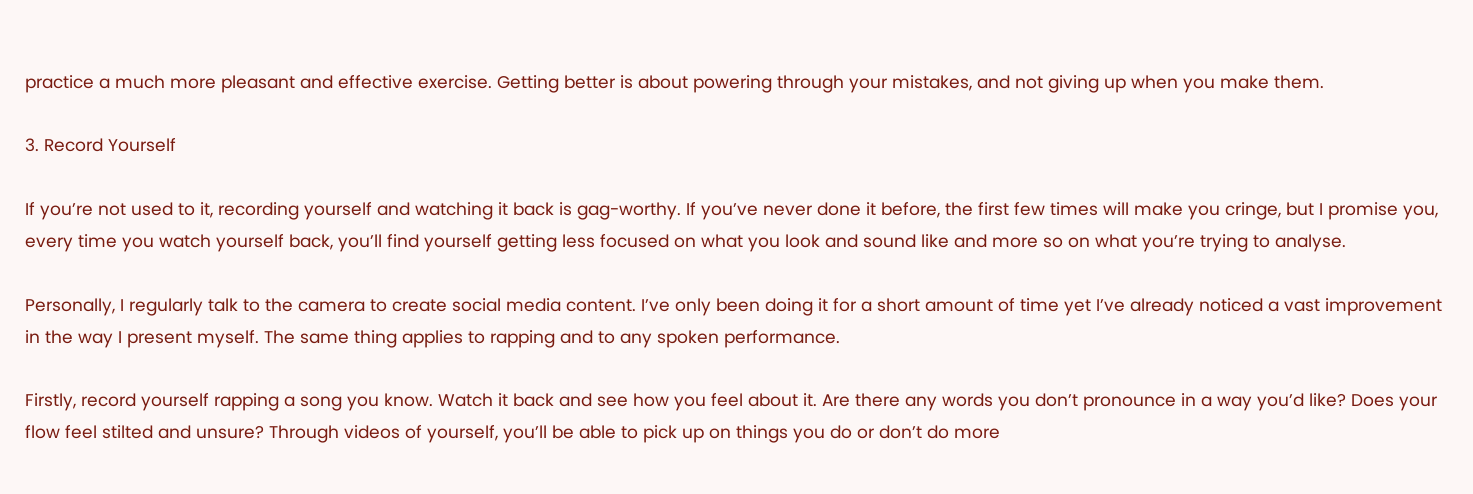practice a much more pleasant and effective exercise. Getting better is about powering through your mistakes, and not giving up when you make them.

3. Record Yourself

If you’re not used to it, recording yourself and watching it back is gag-worthy. If you’ve never done it before, the first few times will make you cringe, but I promise you, every time you watch yourself back, you’ll find yourself getting less focused on what you look and sound like and more so on what you’re trying to analyse.

Personally, I regularly talk to the camera to create social media content. I’ve only been doing it for a short amount of time yet I’ve already noticed a vast improvement in the way I present myself. The same thing applies to rapping and to any spoken performance.

Firstly, record yourself rapping a song you know. Watch it back and see how you feel about it. Are there any words you don’t pronounce in a way you’d like? Does your flow feel stilted and unsure? Through videos of yourself, you’ll be able to pick up on things you do or don’t do more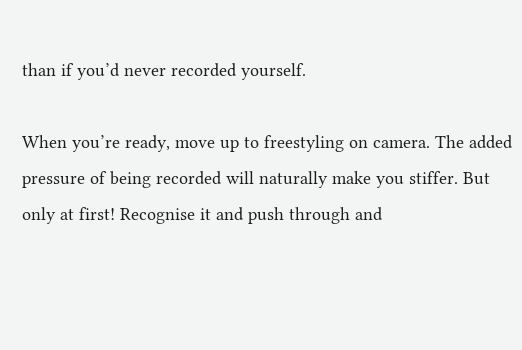than if you’d never recorded yourself.

When you’re ready, move up to freestyling on camera. The added pressure of being recorded will naturally make you stiffer. But only at first! Recognise it and push through and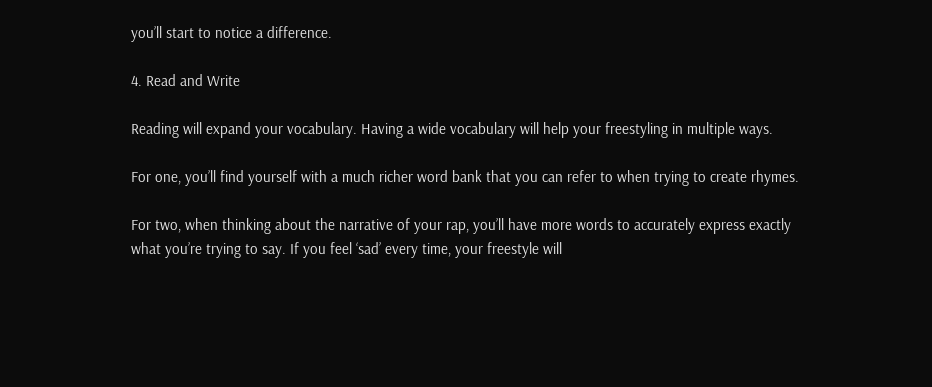you’ll start to notice a difference.

4. Read and Write

Reading will expand your vocabulary. Having a wide vocabulary will help your freestyling in multiple ways.

For one, you’ll find yourself with a much richer word bank that you can refer to when trying to create rhymes.

For two, when thinking about the narrative of your rap, you’ll have more words to accurately express exactly what you’re trying to say. If you feel ‘sad’ every time, your freestyle will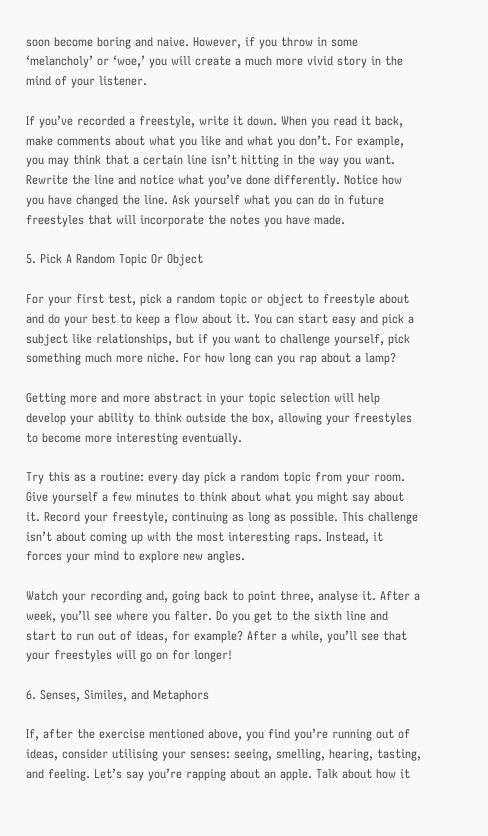soon become boring and naive. However, if you throw in some ‘melancholy’ or ‘woe,’ you will create a much more vivid story in the mind of your listener.

If you’ve recorded a freestyle, write it down. When you read it back, make comments about what you like and what you don’t. For example, you may think that a certain line isn’t hitting in the way you want. Rewrite the line and notice what you’ve done differently. Notice how you have changed the line. Ask yourself what you can do in future freestyles that will incorporate the notes you have made.

5. Pick A Random Topic Or Object

For your first test, pick a random topic or object to freestyle about and do your best to keep a flow about it. You can start easy and pick a subject like relationships, but if you want to challenge yourself, pick something much more niche. For how long can you rap about a lamp?

Getting more and more abstract in your topic selection will help develop your ability to think outside the box, allowing your freestyles to become more interesting eventually.

Try this as a routine: every day pick a random topic from your room. Give yourself a few minutes to think about what you might say about it. Record your freestyle, continuing as long as possible. This challenge isn’t about coming up with the most interesting raps. Instead, it forces your mind to explore new angles.

Watch your recording and, going back to point three, analyse it. After a week, you’ll see where you falter. Do you get to the sixth line and start to run out of ideas, for example? After a while, you’ll see that your freestyles will go on for longer!

6. Senses, Similes, and Metaphors

If, after the exercise mentioned above, you find you’re running out of ideas, consider utilising your senses: seeing, smelling, hearing, tasting, and feeling. Let’s say you’re rapping about an apple. Talk about how it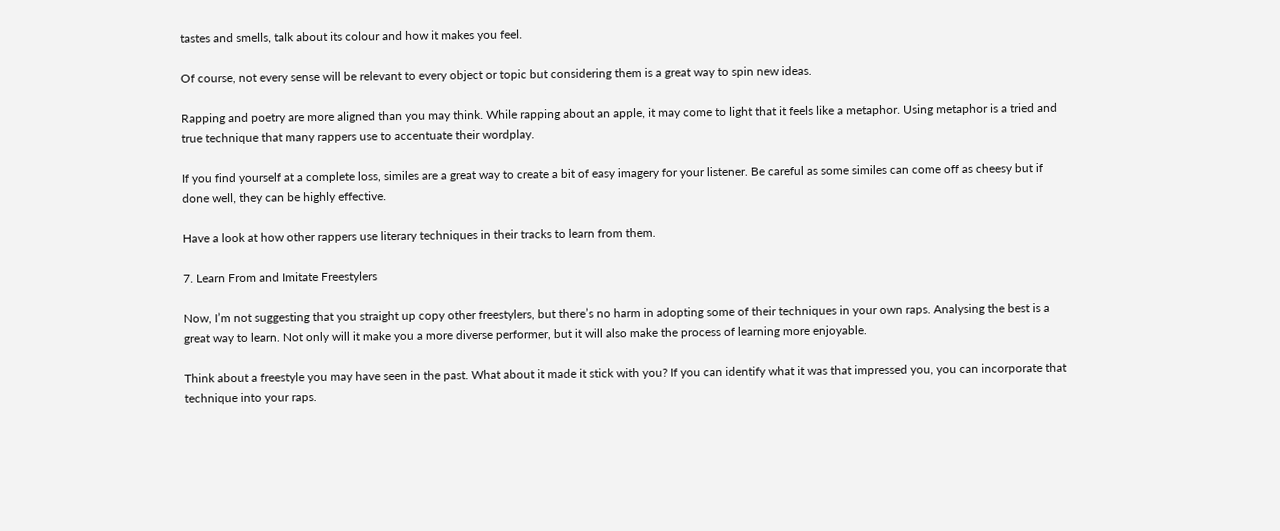tastes and smells, talk about its colour and how it makes you feel.

Of course, not every sense will be relevant to every object or topic but considering them is a great way to spin new ideas.

Rapping and poetry are more aligned than you may think. While rapping about an apple, it may come to light that it feels like a metaphor. Using metaphor is a tried and true technique that many rappers use to accentuate their wordplay.

If you find yourself at a complete loss, similes are a great way to create a bit of easy imagery for your listener. Be careful as some similes can come off as cheesy but if done well, they can be highly effective.

Have a look at how other rappers use literary techniques in their tracks to learn from them.

7. Learn From and Imitate Freestylers

Now, I’m not suggesting that you straight up copy other freestylers, but there’s no harm in adopting some of their techniques in your own raps. Analysing the best is a great way to learn. Not only will it make you a more diverse performer, but it will also make the process of learning more enjoyable.

Think about a freestyle you may have seen in the past. What about it made it stick with you? If you can identify what it was that impressed you, you can incorporate that technique into your raps.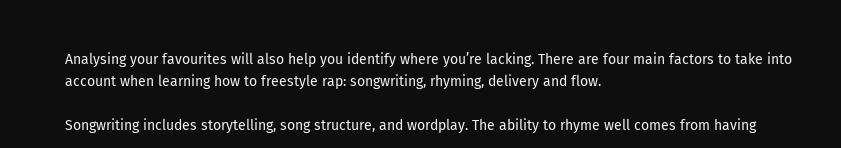Analysing your favourites will also help you identify where you’re lacking. There are four main factors to take into account when learning how to freestyle rap: songwriting, rhyming, delivery and flow.

Songwriting includes storytelling, song structure, and wordplay. The ability to rhyme well comes from having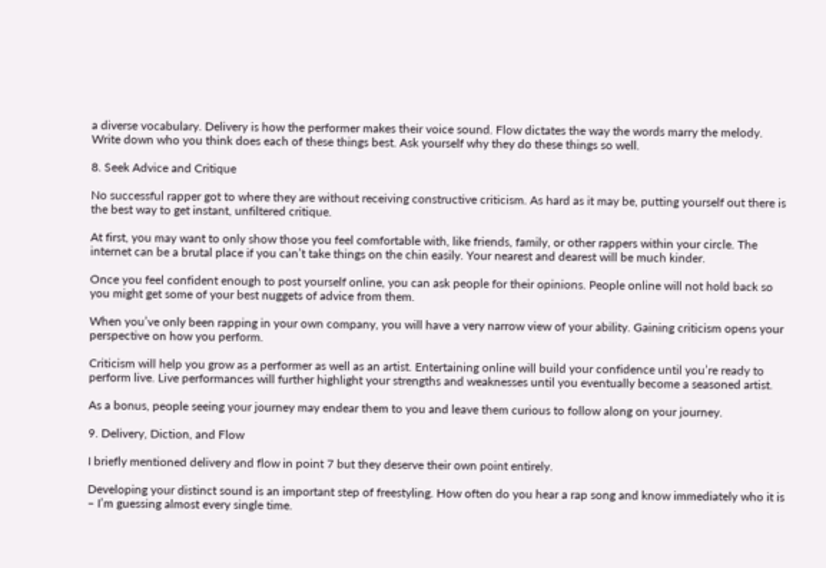a diverse vocabulary. Delivery is how the performer makes their voice sound. Flow dictates the way the words marry the melody. Write down who you think does each of these things best. Ask yourself why they do these things so well.

8. Seek Advice and Critique

No successful rapper got to where they are without receiving constructive criticism. As hard as it may be, putting yourself out there is the best way to get instant, unfiltered critique.

At first, you may want to only show those you feel comfortable with, like friends, family, or other rappers within your circle. The internet can be a brutal place if you can’t take things on the chin easily. Your nearest and dearest will be much kinder.

Once you feel confident enough to post yourself online, you can ask people for their opinions. People online will not hold back so you might get some of your best nuggets of advice from them.

When you’ve only been rapping in your own company, you will have a very narrow view of your ability. Gaining criticism opens your perspective on how you perform.

Criticism will help you grow as a performer as well as an artist. Entertaining online will build your confidence until you’re ready to perform live. Live performances will further highlight your strengths and weaknesses until you eventually become a seasoned artist.

As a bonus, people seeing your journey may endear them to you and leave them curious to follow along on your journey.

9. Delivery, Diction, and Flow

I briefly mentioned delivery and flow in point 7 but they deserve their own point entirely.

Developing your distinct sound is an important step of freestyling. How often do you hear a rap song and know immediately who it is – I’m guessing almost every single time.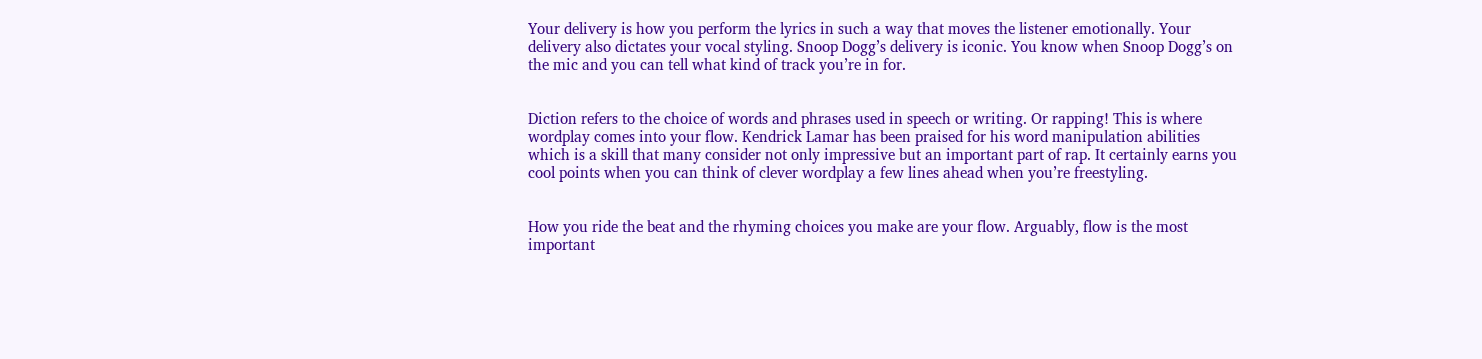Your delivery is how you perform the lyrics in such a way that moves the listener emotionally. Your delivery also dictates your vocal styling. Snoop Dogg’s delivery is iconic. You know when Snoop Dogg’s on the mic and you can tell what kind of track you’re in for.


Diction refers to the choice of words and phrases used in speech or writing. Or rapping! This is where wordplay comes into your flow. Kendrick Lamar has been praised for his word manipulation abilities which is a skill that many consider not only impressive but an important part of rap. It certainly earns you cool points when you can think of clever wordplay a few lines ahead when you’re freestyling.


How you ride the beat and the rhyming choices you make are your flow. Arguably, flow is the most important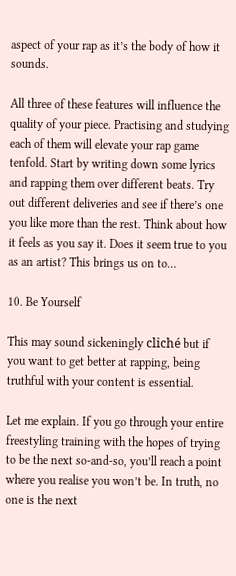aspect of your rap as it’s the body of how it sounds.

All three of these features will influence the quality of your piece. Practising and studying each of them will elevate your rap game tenfold. Start by writing down some lyrics and rapping them over different beats. Try out different deliveries and see if there’s one you like more than the rest. Think about how it feels as you say it. Does it seem true to you as an artist? This brings us on to…

10. Be Yourself

This may sound sickeningly cliché but if you want to get better at rapping, being truthful with your content is essential.

Let me explain. If you go through your entire freestyling training with the hopes of trying to be the next so-and-so, you’ll reach a point where you realise you won’t be. In truth, no one is the next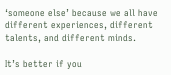‘someone else’ because we all have different experiences, different talents, and different minds.

It’s better if you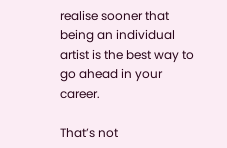realise sooner that being an individual artist is the best way to go ahead in your career.

That’s not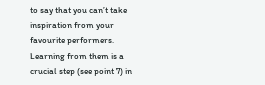to say that you can’t take inspiration from your favourite performers. Learning from them is a crucial step (see point 7) in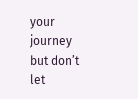your journey but don’t let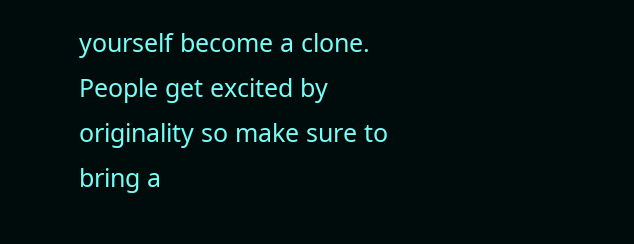yourself become a clone. People get excited by originality so make sure to bring a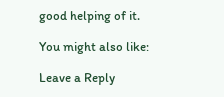good helping of it.

You might also like:

Leave a Reply